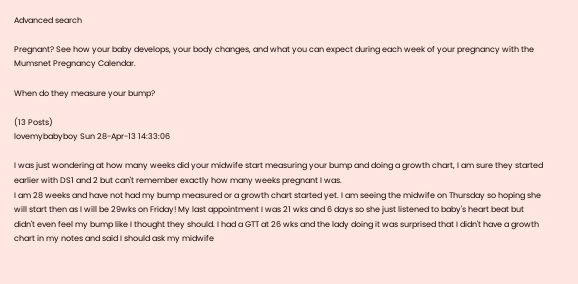Advanced search

Pregnant? See how your baby develops, your body changes, and what you can expect during each week of your pregnancy with the Mumsnet Pregnancy Calendar.

When do they measure your bump?

(13 Posts)
lovemybabyboy Sun 28-Apr-13 14:33:06

I was just wondering at how many weeks did your midwife start measuring your bump and doing a growth chart, I am sure they started earlier with DS1 and 2 but can't remember exactly how many weeks pregnant I was.
I am 28 weeks and have not had my bump measured or a growth chart started yet. I am seeing the midwife on Thursday so hoping she will start then as I will be 29wks on Friday! My last appointment I was 21 wks and 6 days so she just listened to baby's heart beat but didn't even feel my bump like I thought they should. I had a GTT at 26 wks and the lady doing it was surprised that I didn't have a growth chart in my notes and said I should ask my midwife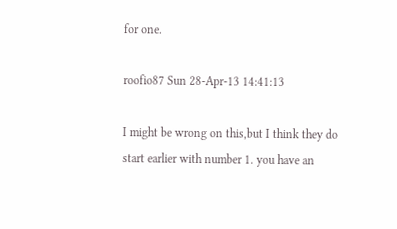for one.

roofio87 Sun 28-Apr-13 14:41:13

I might be wrong on this,but I think they do start earlier with number 1. you have an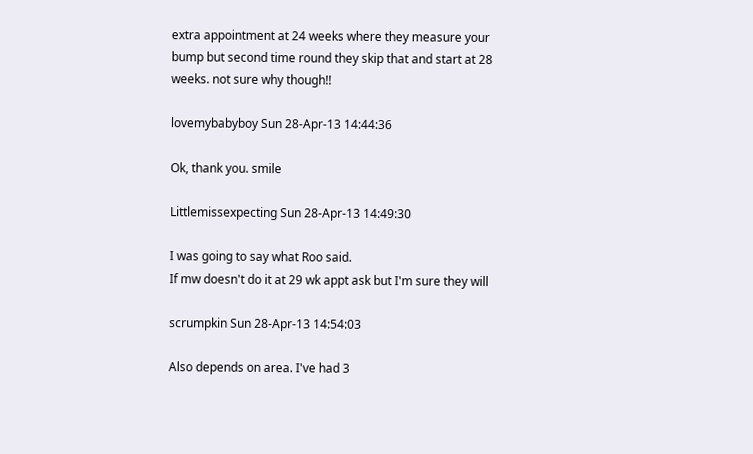extra appointment at 24 weeks where they measure your bump but second time round they skip that and start at 28 weeks. not sure why though!!

lovemybabyboy Sun 28-Apr-13 14:44:36

Ok, thank you. smile

Littlemissexpecting Sun 28-Apr-13 14:49:30

I was going to say what Roo said.
If mw doesn't do it at 29 wk appt ask but I'm sure they will

scrumpkin Sun 28-Apr-13 14:54:03

Also depends on area. I've had 3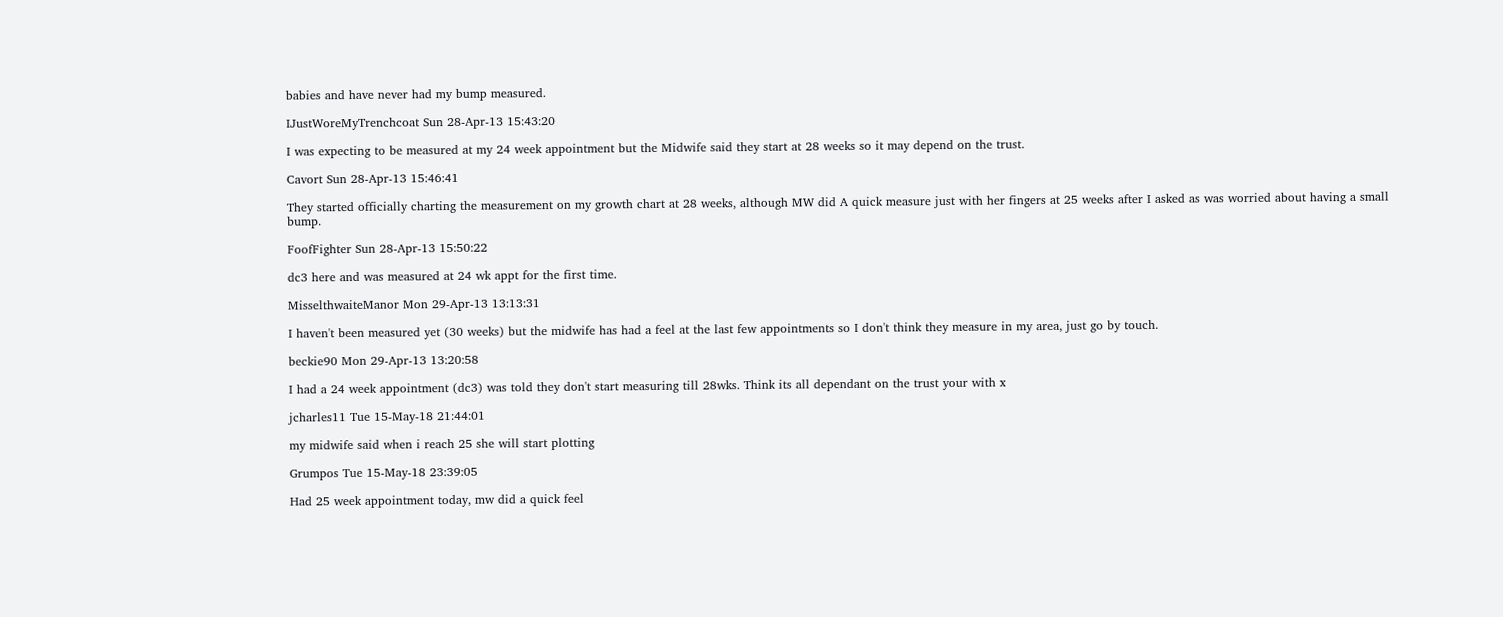babies and have never had my bump measured.

IJustWoreMyTrenchcoat Sun 28-Apr-13 15:43:20

I was expecting to be measured at my 24 week appointment but the Midwife said they start at 28 weeks so it may depend on the trust.

Cavort Sun 28-Apr-13 15:46:41

They started officially charting the measurement on my growth chart at 28 weeks, although MW did A quick measure just with her fingers at 25 weeks after I asked as was worried about having a small bump.

FoofFighter Sun 28-Apr-13 15:50:22

dc3 here and was measured at 24 wk appt for the first time.

MisselthwaiteManor Mon 29-Apr-13 13:13:31

I haven't been measured yet (30 weeks) but the midwife has had a feel at the last few appointments so I don't think they measure in my area, just go by touch.

beckie90 Mon 29-Apr-13 13:20:58

I had a 24 week appointment (dc3) was told they don't start measuring till 28wks. Think its all dependant on the trust your with x

jcharles11 Tue 15-May-18 21:44:01

my midwife said when i reach 25 she will start plotting

Grumpos Tue 15-May-18 23:39:05

Had 25 week appointment today, mw did a quick feel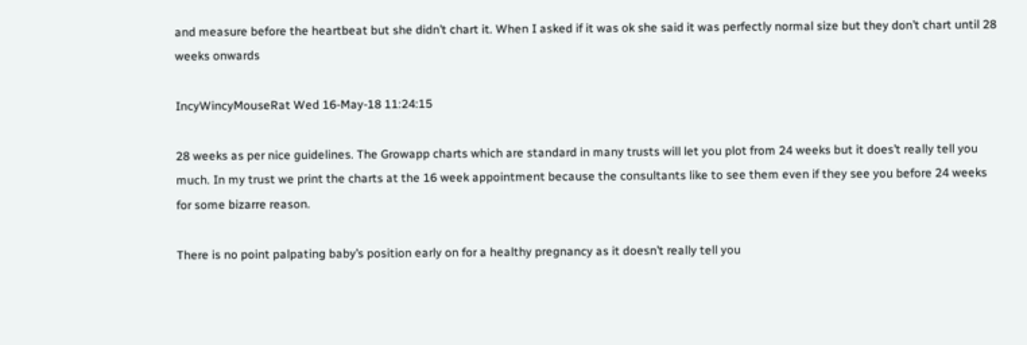and measure before the heartbeat but she didn’t chart it. When I asked if it was ok she said it was perfectly normal size but they don’t chart until 28 weeks onwards

IncyWincyMouseRat Wed 16-May-18 11:24:15

28 weeks as per nice guidelines. The Growapp charts which are standard in many trusts will let you plot from 24 weeks but it does’t really tell you much. In my trust we print the charts at the 16 week appointment because the consultants like to see them even if they see you before 24 weeks for some bizarre reason.

There is no point palpating baby’s position early on for a healthy pregnancy as it doesn’t really tell you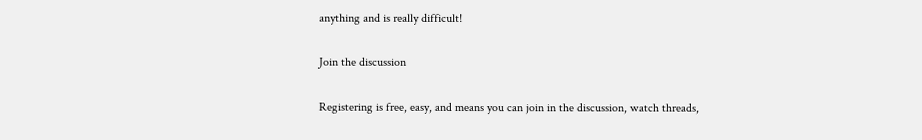anything and is really difficult!

Join the discussion

Registering is free, easy, and means you can join in the discussion, watch threads,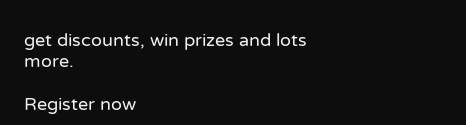get discounts, win prizes and lots more.

Register now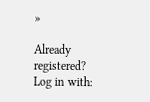»

Already registered? Log in with: